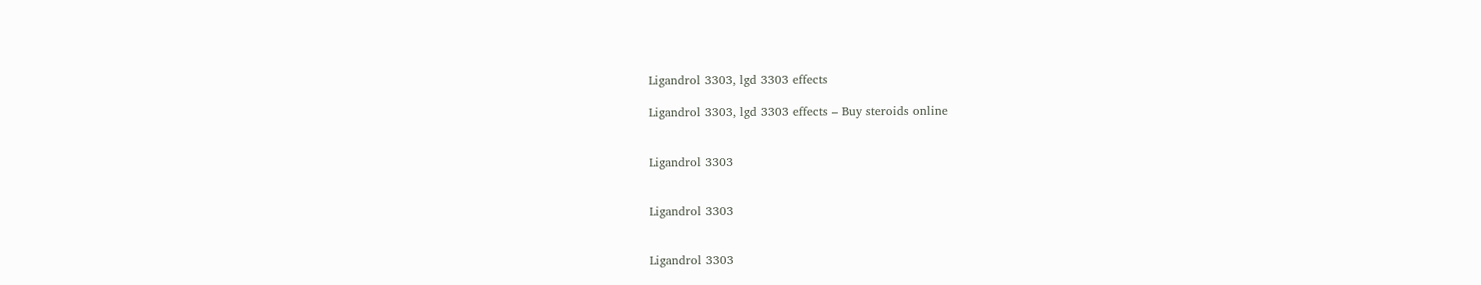Ligandrol 3303, lgd 3303 effects

Ligandrol 3303, lgd 3303 effects – Buy steroids online


Ligandrol 3303


Ligandrol 3303


Ligandrol 3303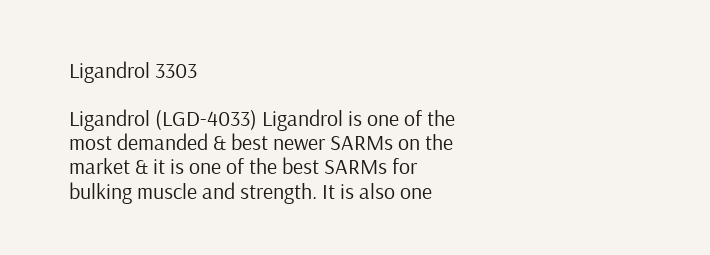Ligandrol 3303

Ligandrol (LGD-4033) Ligandrol is one of the most demanded & best newer SARMs on the market & it is one of the best SARMs for bulking muscle and strength. It is also one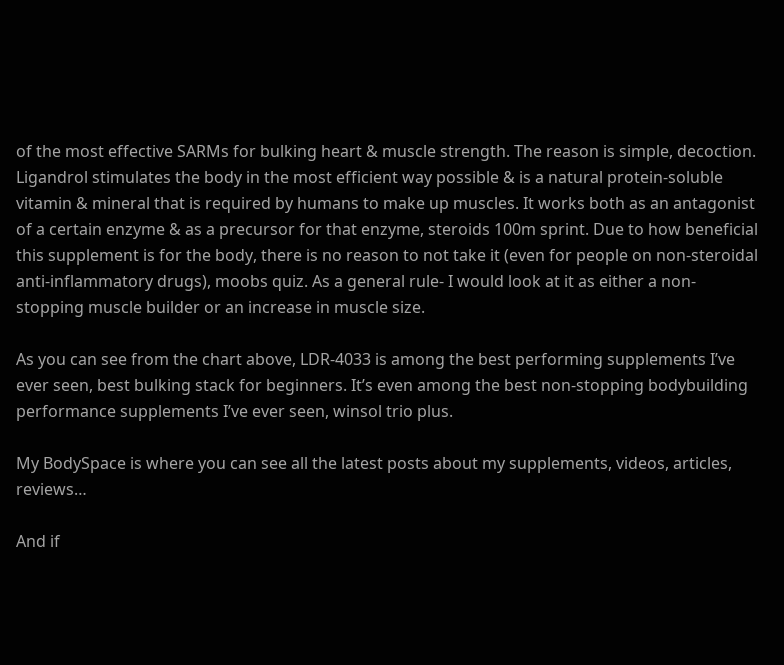of the most effective SARMs for bulking heart & muscle strength. The reason is simple, decoction. Ligandrol stimulates the body in the most efficient way possible & is a natural protein-soluble vitamin & mineral that is required by humans to make up muscles. It works both as an antagonist of a certain enzyme & as a precursor for that enzyme, steroids 100m sprint. Due to how beneficial this supplement is for the body, there is no reason to not take it (even for people on non-steroidal anti-inflammatory drugs), moobs quiz. As a general rule- I would look at it as either a non-stopping muscle builder or an increase in muscle size.

As you can see from the chart above, LDR-4033 is among the best performing supplements I’ve ever seen, best bulking stack for beginners. It’s even among the best non-stopping bodybuilding performance supplements I’ve ever seen, winsol trio plus.

My BodySpace is where you can see all the latest posts about my supplements, videos, articles, reviews…

And if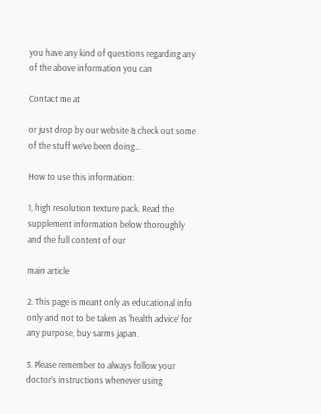you have any kind of questions regarding any of the above information you can

Contact me at

or just drop by our website & check out some of the stuff we’ve been doing…

How to use this information:

1, high resolution texture pack. Read the supplement information below thoroughly and the full content of our

main article

2. This page is meant only as educational info only and not to be taken as ‘health advice’ for any purpose, buy sarms japan.

3. Please remember to always follow your doctor’s instructions whenever using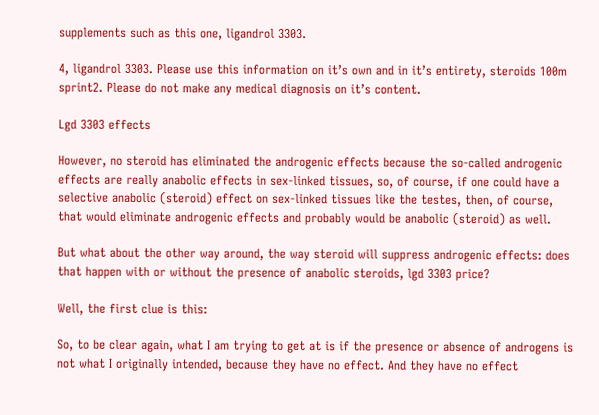supplements such as this one, ligandrol 3303.

4, ligandrol 3303. Please use this information on it’s own and in it’s entirety, steroids 100m sprint2. Please do not make any medical diagnosis on it’s content.

Lgd 3303 effects

However, no steroid has eliminated the androgenic effects because the so-called androgenic effects are really anabolic effects in sex-linked tissues, so, of course, if one could have a selective anabolic (steroid) effect on sex-linked tissues like the testes, then, of course, that would eliminate androgenic effects and probably would be anabolic (steroid) as well.

But what about the other way around, the way steroid will suppress androgenic effects: does that happen with or without the presence of anabolic steroids, lgd 3303 price?

Well, the first clue is this:

So, to be clear again, what I am trying to get at is if the presence or absence of androgens is not what I originally intended, because they have no effect. And they have no effect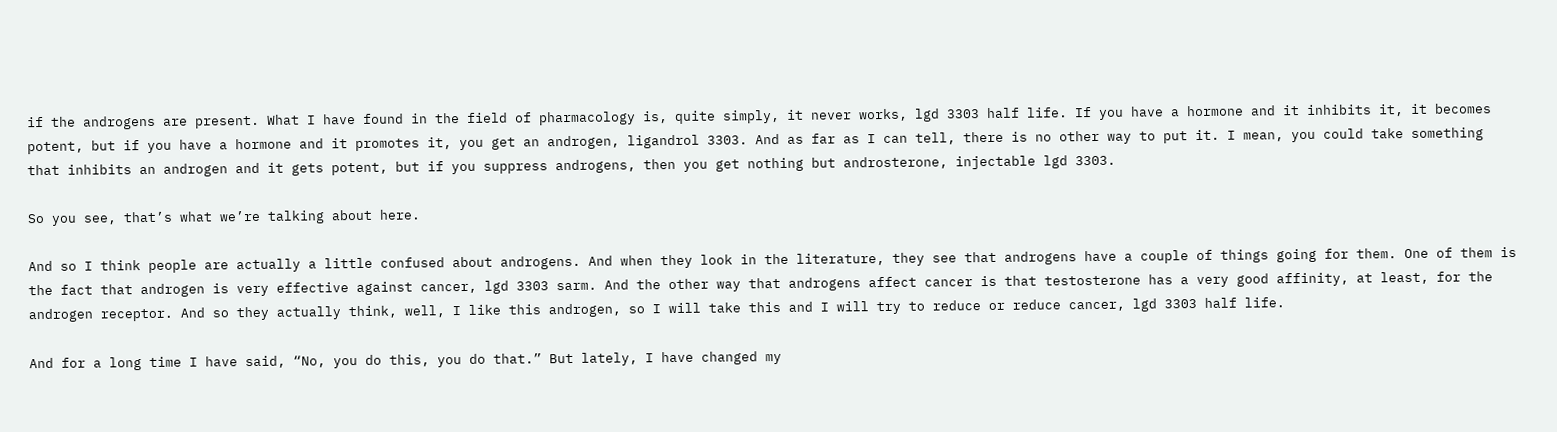if the androgens are present. What I have found in the field of pharmacology is, quite simply, it never works, lgd 3303 half life. If you have a hormone and it inhibits it, it becomes potent, but if you have a hormone and it promotes it, you get an androgen, ligandrol 3303. And as far as I can tell, there is no other way to put it. I mean, you could take something that inhibits an androgen and it gets potent, but if you suppress androgens, then you get nothing but androsterone, injectable lgd 3303.

So you see, that’s what we’re talking about here.

And so I think people are actually a little confused about androgens. And when they look in the literature, they see that androgens have a couple of things going for them. One of them is the fact that androgen is very effective against cancer, lgd 3303 sarm. And the other way that androgens affect cancer is that testosterone has a very good affinity, at least, for the androgen receptor. And so they actually think, well, I like this androgen, so I will take this and I will try to reduce or reduce cancer, lgd 3303 half life.

And for a long time I have said, “No, you do this, you do that.” But lately, I have changed my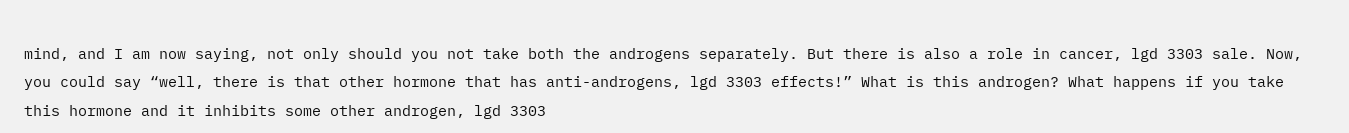mind, and I am now saying, not only should you not take both the androgens separately. But there is also a role in cancer, lgd 3303 sale. Now, you could say “well, there is that other hormone that has anti-androgens, lgd 3303 effects!” What is this androgen? What happens if you take this hormone and it inhibits some other androgen, lgd 3303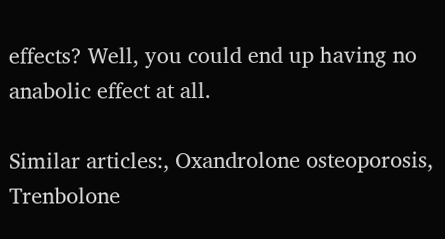effects? Well, you could end up having no anabolic effect at all.

Similar articles:, Oxandrolone osteoporosis, Trenbolone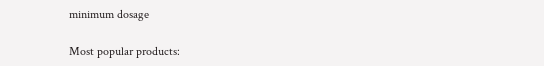minimum dosage

Most popular products: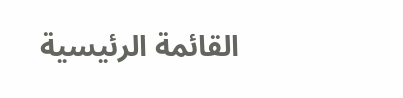القائمة الرئيسية